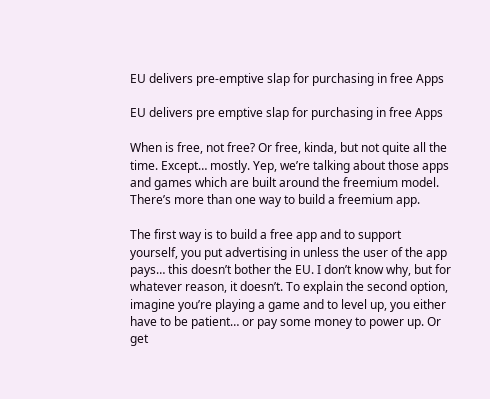EU delivers pre-emptive slap for purchasing in free Apps

EU delivers pre emptive slap for purchasing in free Apps

When is free, not free? Or free, kinda, but not quite all the time. Except… mostly. Yep, we’re talking about those apps and games which are built around the freemium model. There’s more than one way to build a freemium app.

The first way is to build a free app and to support yourself, you put advertising in unless the user of the app pays… this doesn’t bother the EU. I don’t know why, but for whatever reason, it doesn’t. To explain the second option, imagine you’re playing a game and to level up, you either have to be patient… or pay some money to power up. Or get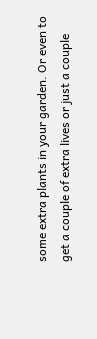some extra plants in your garden. Or even to get a couple of extra lives or just a couple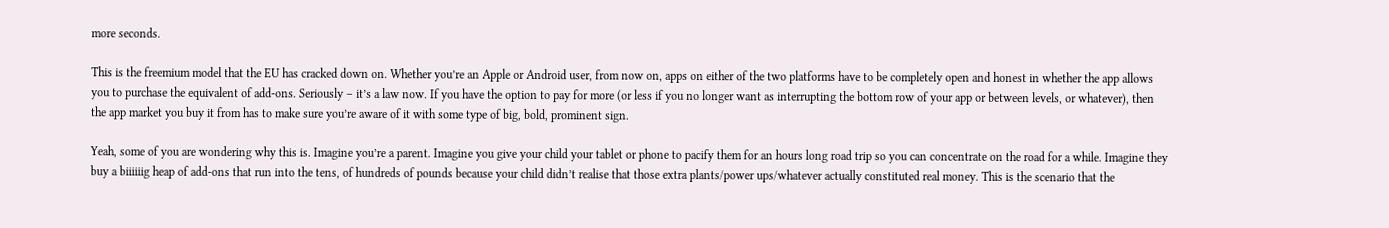more seconds.

This is the freemium model that the EU has cracked down on. Whether you’re an Apple or Android user, from now on, apps on either of the two platforms have to be completely open and honest in whether the app allows you to purchase the equivalent of add-ons. Seriously – it’s a law now. If you have the option to pay for more (or less if you no longer want as interrupting the bottom row of your app or between levels, or whatever), then the app market you buy it from has to make sure you’re aware of it with some type of big, bold, prominent sign.

Yeah, some of you are wondering why this is. Imagine you’re a parent. Imagine you give your child your tablet or phone to pacify them for an hours long road trip so you can concentrate on the road for a while. Imagine they buy a biiiiiig heap of add-ons that run into the tens, of hundreds of pounds because your child didn’t realise that those extra plants/power ups/whatever actually constituted real money. This is the scenario that the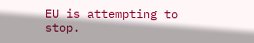EU is attempting to stop.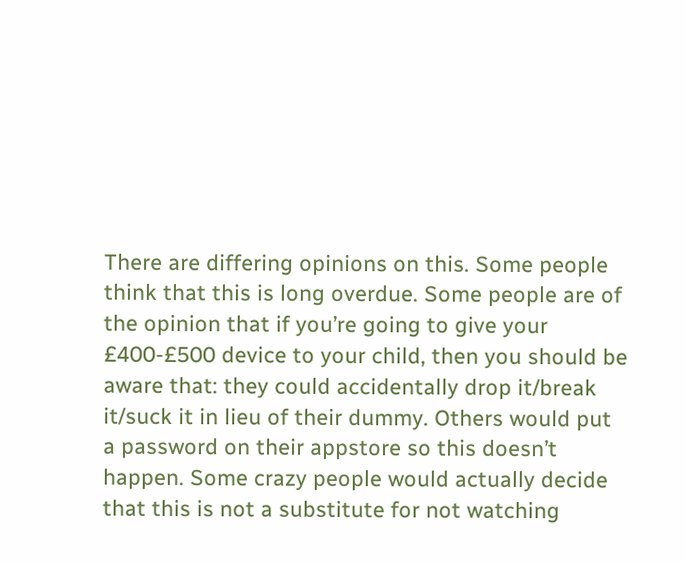There are differing opinions on this. Some people think that this is long overdue. Some people are of the opinion that if you’re going to give your £400-£500 device to your child, then you should be aware that: they could accidentally drop it/break it/suck it in lieu of their dummy. Others would put a password on their appstore so this doesn’t happen. Some crazy people would actually decide that this is not a substitute for not watching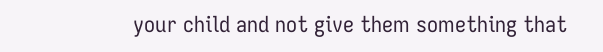your child and not give them something that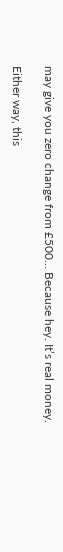may give you zero change from £500… Because hey. It’s real money.

Either way, this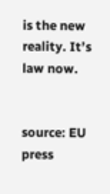is the new reality. It’s law now.


source: EU press